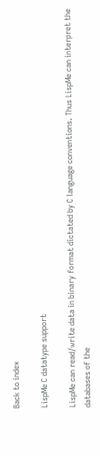Back to index

LispMe C datatype support

LispMe can read/write data in binary format dictated by C language conventions. Thus LispMe can interpret the databases of the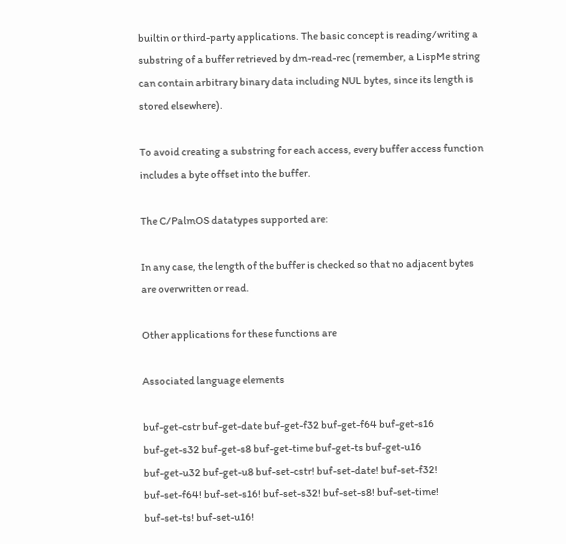builtin or third-party applications. The basic concept is reading/writing a substring of a buffer retrieved by dm-read-rec (remember, a LispMe string can contain arbitrary binary data including NUL bytes, since its length is stored elsewhere).

To avoid creating a substring for each access, every buffer access function includes a byte offset into the buffer.

The C/PalmOS datatypes supported are:

In any case, the length of the buffer is checked so that no adjacent bytes are overwritten or read.

Other applications for these functions are

Associated language elements

buf-get-cstr buf-get-date buf-get-f32 buf-get-f64 buf-get-s16
buf-get-s32 buf-get-s8 buf-get-time buf-get-ts buf-get-u16
buf-get-u32 buf-get-u8 buf-set-cstr! buf-set-date! buf-set-f32!
buf-set-f64! buf-set-s16! buf-set-s32! buf-set-s8! buf-set-time!
buf-set-ts! buf-set-u16!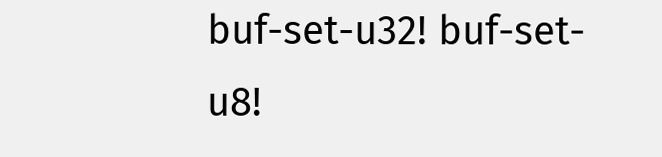buf-set-u32! buf-set-u8!